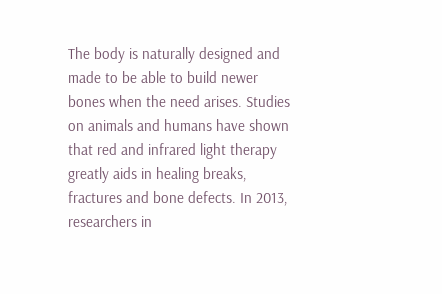The body is naturally designed and made to be able to build newer bones when the need arises. Studies on animals and humans have shown that red and infrared light therapy greatly aids in healing breaks, fractures and bone defects. In 2013, researchers in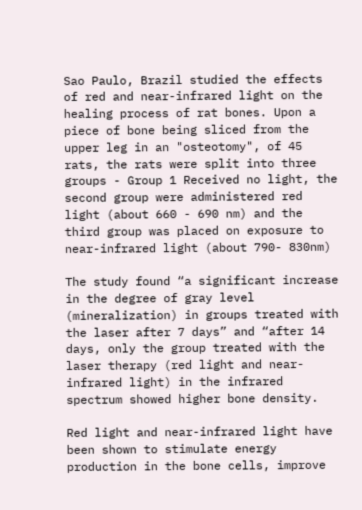Sao Paulo, Brazil studied the effects of red and near-infrared light on the healing process of rat bones. Upon a piece of bone being sliced from the upper leg in an "osteotomy", of 45 rats, the rats were split into three groups - Group 1 Received no light, the second group were administered red light (about 660 - 690 nm) and the third group was placed on exposure to near-infrared light (about 790- 830nm)

The study found “a significant increase in the degree of gray level (mineralization) in groups treated with the laser after 7 days” and “after 14 days, only the group treated with the laser therapy (red light and near-infrared light) in the infrared spectrum showed higher bone density.

Red light and near-infrared light have been shown to stimulate energy production in the bone cells, improve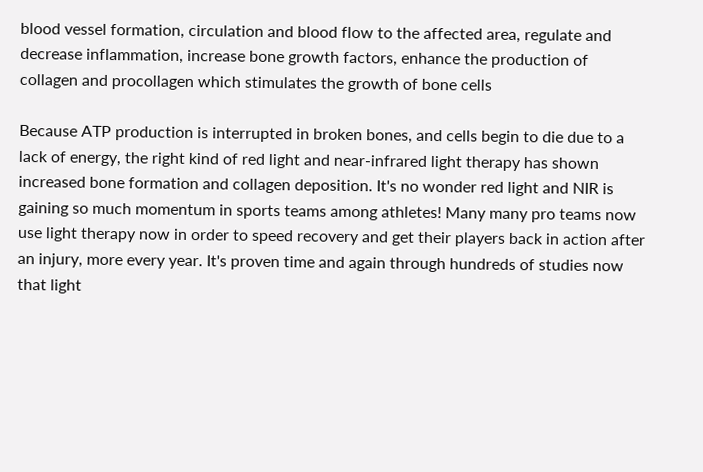blood vessel formation, circulation and blood flow to the affected area, regulate and decrease inflammation, increase bone growth factors, enhance the production of collagen and procollagen which stimulates the growth of bone cells

Because ATP production is interrupted in broken bones, and cells begin to die due to a lack of energy, the right kind of red light and near-infrared light therapy has shown increased bone formation and collagen deposition. It's no wonder red light and NIR is gaining so much momentum in sports teams among athletes! Many many pro teams now use light therapy now in order to speed recovery and get their players back in action after an injury, more every year. It's proven time and again through hundreds of studies now that light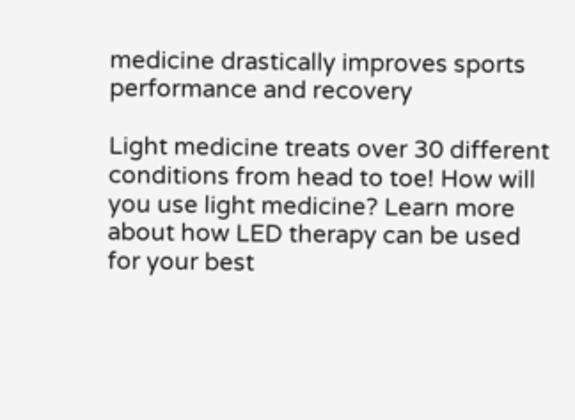medicine drastically improves sports performance and recovery

Light medicine treats over 30 different conditions from head to toe! How will you use light medicine? Learn more about how LED therapy can be used for your best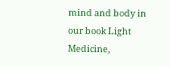mind and body in our book Light Medicine,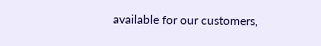available for our customers,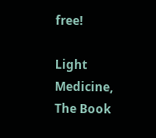free!

Light Medicine, The Book